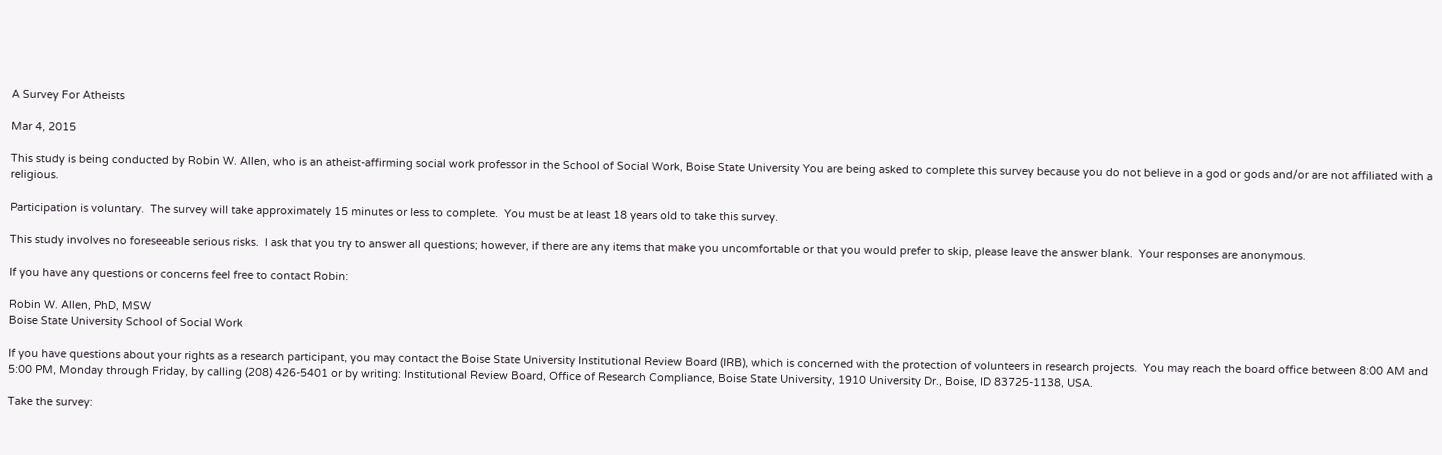A Survey For Atheists

Mar 4, 2015

This study is being conducted by Robin W. Allen, who is an atheist-affirming social work professor in the School of Social Work, Boise State University You are being asked to complete this survey because you do not believe in a god or gods and/or are not affiliated with a religious.

Participation is voluntary.  The survey will take approximately 15 minutes or less to complete.  You must be at least 18 years old to take this survey.

This study involves no foreseeable serious risks.  I ask that you try to answer all questions; however, if there are any items that make you uncomfortable or that you would prefer to skip, please leave the answer blank.  Your responses are anonymous.

If you have any questions or concerns feel free to contact Robin:

Robin W. Allen, PhD, MSW
Boise State University School of Social Work

If you have questions about your rights as a research participant, you may contact the Boise State University Institutional Review Board (IRB), which is concerned with the protection of volunteers in research projects.  You may reach the board office between 8:00 AM and 5:00 PM, Monday through Friday, by calling (208) 426-5401 or by writing: Institutional Review Board, Office of Research Compliance, Boise State University, 1910 University Dr., Boise, ID 83725-1138, USA.

Take the survey: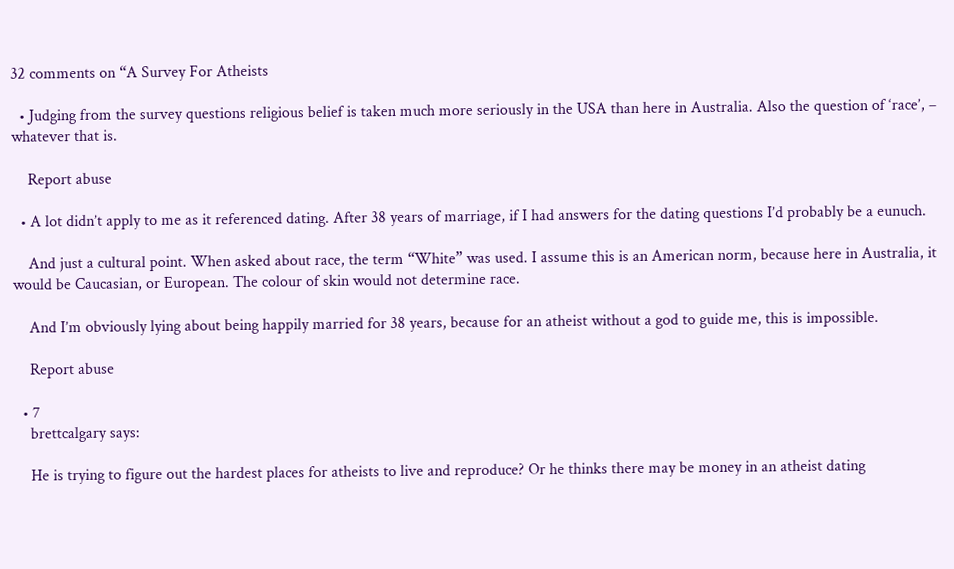32 comments on “A Survey For Atheists

  • Judging from the survey questions religious belief is taken much more seriously in the USA than here in Australia. Also the question of ‘race’, – whatever that is.

    Report abuse

  • A lot didn’t apply to me as it referenced dating. After 38 years of marriage, if I had answers for the dating questions I’d probably be a eunuch.

    And just a cultural point. When asked about race, the term “White” was used. I assume this is an American norm, because here in Australia, it would be Caucasian, or European. The colour of skin would not determine race.

    And I’m obviously lying about being happily married for 38 years, because for an atheist without a god to guide me, this is impossible.

    Report abuse

  • 7
    brettcalgary says:

    He is trying to figure out the hardest places for atheists to live and reproduce? Or he thinks there may be money in an atheist dating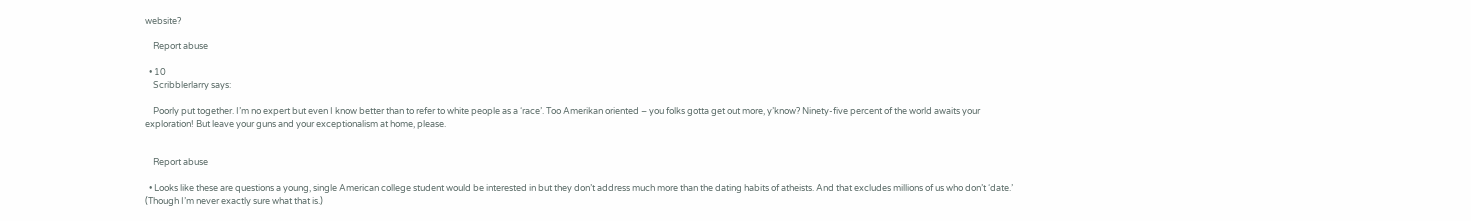website?

    Report abuse

  • 10
    Scribblerlarry says:

    Poorly put together. I’m no expert but even I know better than to refer to white people as a ‘race’. Too Amerikan oriented – you folks gotta get out more, y’know? Ninety-five percent of the world awaits your exploration! But leave your guns and your exceptionalism at home, please.


    Report abuse

  • Looks like these are questions a young, single American college student would be interested in but they don’t address much more than the dating habits of atheists. And that excludes millions of us who don’t ‘date.’ (Though I’m never exactly sure what that is.)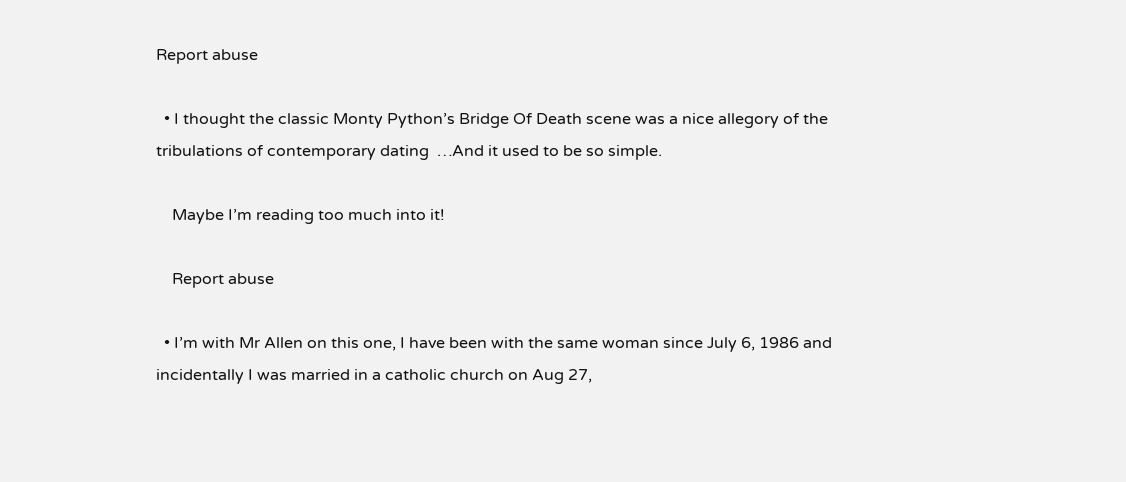Report abuse

  • I thought the classic Monty Python’s Bridge Of Death scene was a nice allegory of the tribulations of contemporary dating  …And it used to be so simple.

    Maybe I’m reading too much into it!

    Report abuse

  • I’m with Mr Allen on this one, I have been with the same woman since July 6, 1986 and incidentally I was married in a catholic church on Aug 27,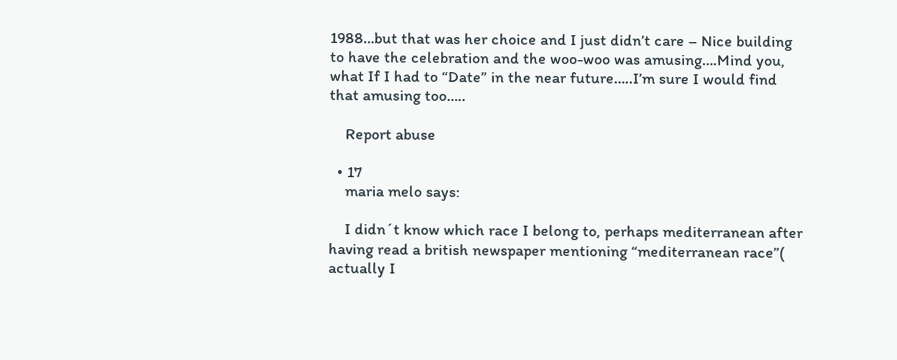1988…but that was her choice and I just didn’t care – Nice building to have the celebration and the woo-woo was amusing….Mind you, what If I had to “Date” in the near future…..I’m sure I would find that amusing too…..

    Report abuse

  • 17
    maria melo says:

    I didn´t know which race I belong to, perhaps mediterranean after having read a british newspaper mentioning “mediterranean race”( actually I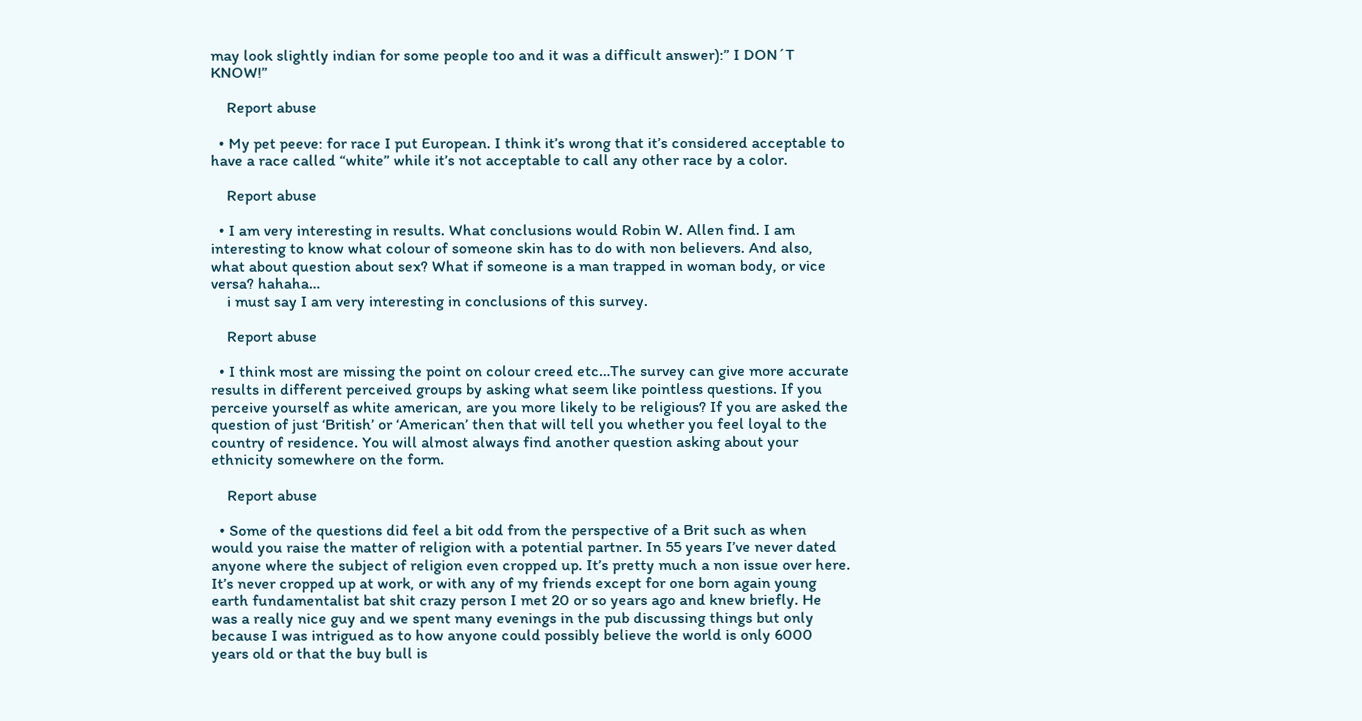may look slightly indian for some people too and it was a difficult answer):” I DON´T KNOW!”

    Report abuse

  • My pet peeve: for race I put European. I think it’s wrong that it’s considered acceptable to have a race called “white” while it’s not acceptable to call any other race by a color.

    Report abuse

  • I am very interesting in results. What conclusions would Robin W. Allen find. I am interesting to know what colour of someone skin has to do with non believers. And also, what about question about sex? What if someone is a man trapped in woman body, or vice versa? hahaha…
    i must say I am very interesting in conclusions of this survey.

    Report abuse

  • I think most are missing the point on colour creed etc…The survey can give more accurate results in different perceived groups by asking what seem like pointless questions. If you perceive yourself as white american, are you more likely to be religious? If you are asked the question of just ‘British’ or ‘American’ then that will tell you whether you feel loyal to the country of residence. You will almost always find another question asking about your ethnicity somewhere on the form.

    Report abuse

  • Some of the questions did feel a bit odd from the perspective of a Brit such as when would you raise the matter of religion with a potential partner. In 55 years I’ve never dated anyone where the subject of religion even cropped up. It’s pretty much a non issue over here. It’s never cropped up at work, or with any of my friends except for one born again young earth fundamentalist bat shit crazy person I met 20 or so years ago and knew briefly. He was a really nice guy and we spent many evenings in the pub discussing things but only because I was intrigued as to how anyone could possibly believe the world is only 6000 years old or that the buy bull is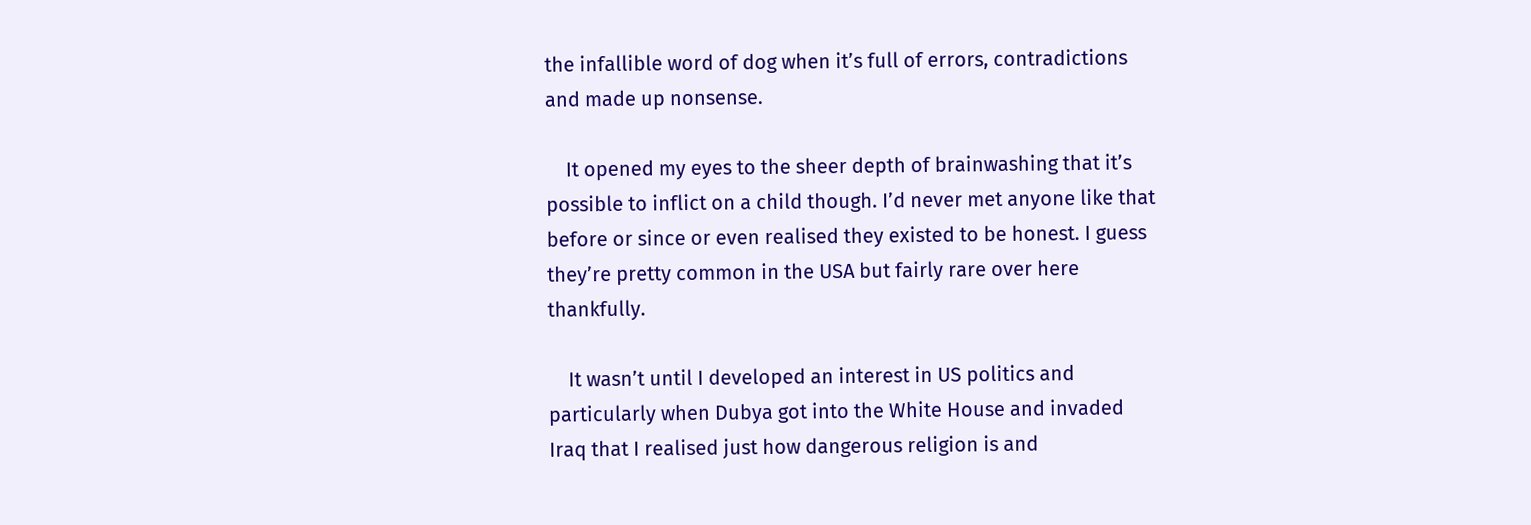the infallible word of dog when it’s full of errors, contradictions and made up nonsense.

    It opened my eyes to the sheer depth of brainwashing that it’s possible to inflict on a child though. I’d never met anyone like that before or since or even realised they existed to be honest. I guess they’re pretty common in the USA but fairly rare over here thankfully.

    It wasn’t until I developed an interest in US politics and particularly when Dubya got into the White House and invaded Iraq that I realised just how dangerous religion is and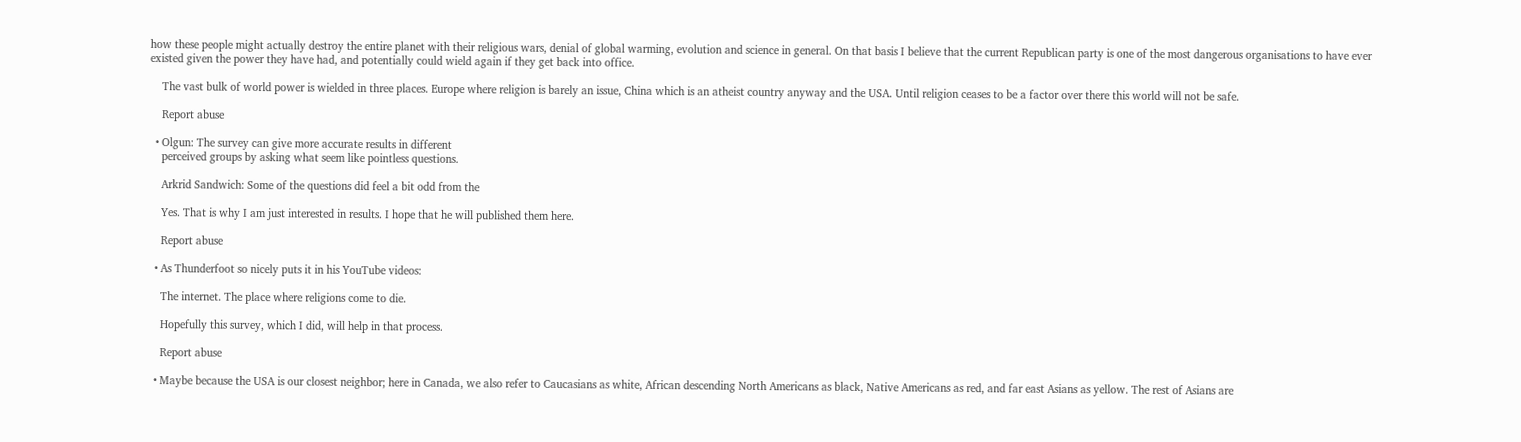how these people might actually destroy the entire planet with their religious wars, denial of global warming, evolution and science in general. On that basis I believe that the current Republican party is one of the most dangerous organisations to have ever existed given the power they have had, and potentially could wield again if they get back into office.

    The vast bulk of world power is wielded in three places. Europe where religion is barely an issue, China which is an atheist country anyway and the USA. Until religion ceases to be a factor over there this world will not be safe.

    Report abuse

  • Olgun: The survey can give more accurate results in different
    perceived groups by asking what seem like pointless questions.

    Arkrid Sandwich: Some of the questions did feel a bit odd from the

    Yes. That is why I am just interested in results. I hope that he will published them here.

    Report abuse

  • As Thunderfoot so nicely puts it in his YouTube videos:

    The internet. The place where religions come to die.

    Hopefully this survey, which I did, will help in that process.

    Report abuse

  • Maybe because the USA is our closest neighbor; here in Canada, we also refer to Caucasians as white, African descending North Americans as black, Native Americans as red, and far east Asians as yellow. The rest of Asians are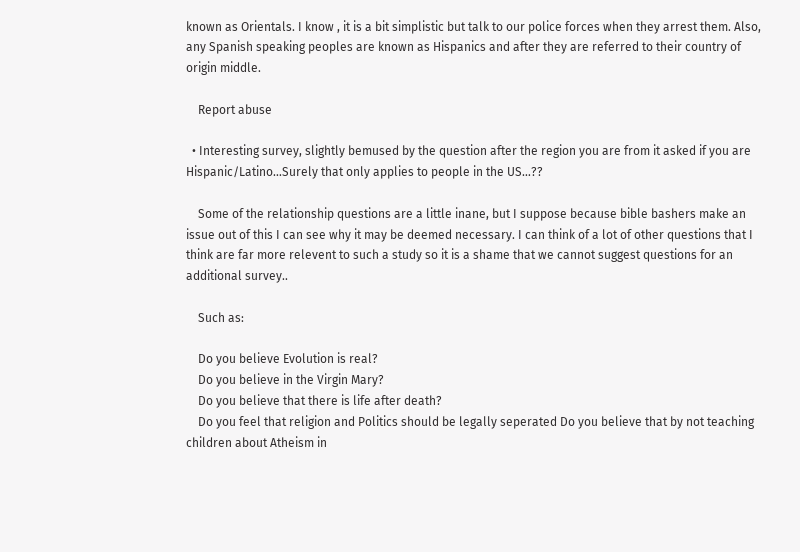known as Orientals. I know , it is a bit simplistic but talk to our police forces when they arrest them. Also, any Spanish speaking peoples are known as Hispanics and after they are referred to their country of origin middle.

    Report abuse

  • Interesting survey, slightly bemused by the question after the region you are from it asked if you are Hispanic/Latino…Surely that only applies to people in the US…??

    Some of the relationship questions are a little inane, but I suppose because bible bashers make an issue out of this I can see why it may be deemed necessary. I can think of a lot of other questions that I think are far more relevent to such a study so it is a shame that we cannot suggest questions for an additional survey..

    Such as:

    Do you believe Evolution is real?
    Do you believe in the Virgin Mary?
    Do you believe that there is life after death?
    Do you feel that religion and Politics should be legally seperated Do you believe that by not teaching children about Atheism in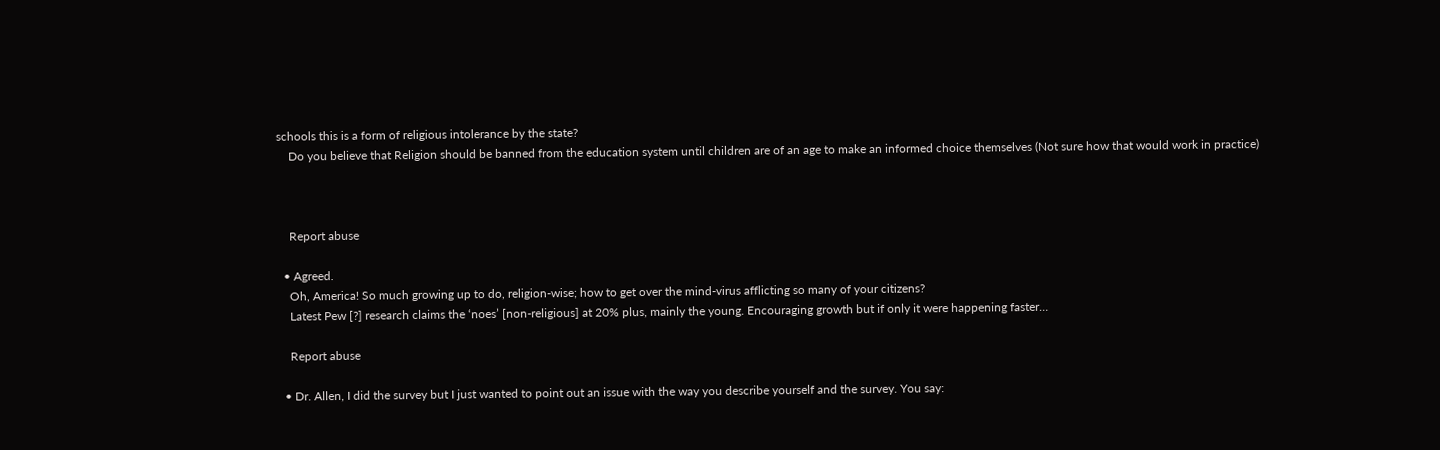schools this is a form of religious intolerance by the state?
    Do you believe that Religion should be banned from the education system until children are of an age to make an informed choice themselves (Not sure how that would work in practice)



    Report abuse

  • Agreed.
    Oh, America! So much growing up to do, religion-wise; how to get over the mind-virus afflicting so many of your citizens?
    Latest Pew [?] research claims the ‘noes’ [non-religious] at 20% plus, mainly the young. Encouraging growth but if only it were happening faster…

    Report abuse

  • Dr. Allen, I did the survey but I just wanted to point out an issue with the way you describe yourself and the survey. You say: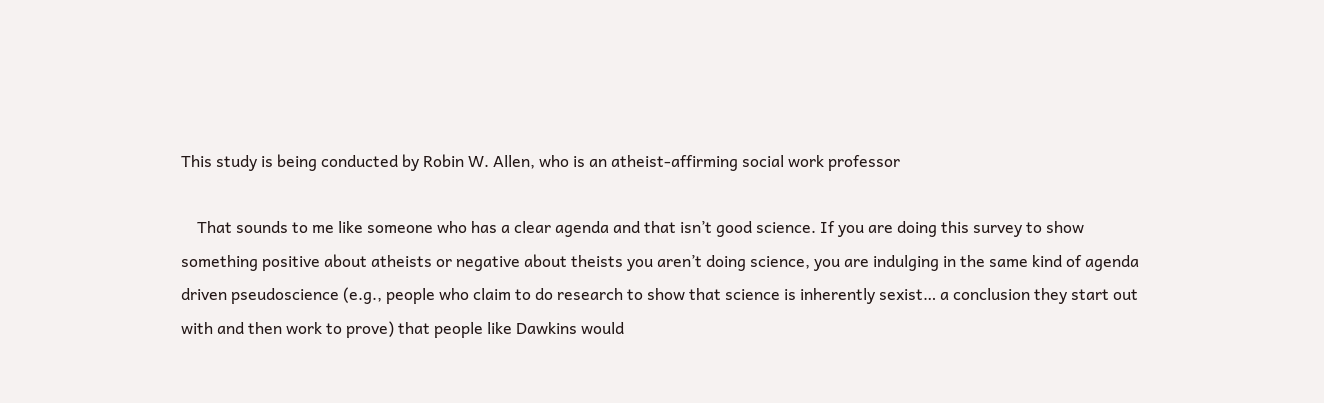This study is being conducted by Robin W. Allen, who is an atheist-affirming social work professor

    That sounds to me like someone who has a clear agenda and that isn’t good science. If you are doing this survey to show something positive about atheists or negative about theists you aren’t doing science, you are indulging in the same kind of agenda driven pseudoscience (e.g., people who claim to do research to show that science is inherently sexist… a conclusion they start out with and then work to prove) that people like Dawkins would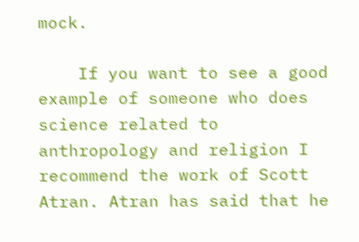mock.

    If you want to see a good example of someone who does science related to anthropology and religion I recommend the work of Scott Atran. Atran has said that he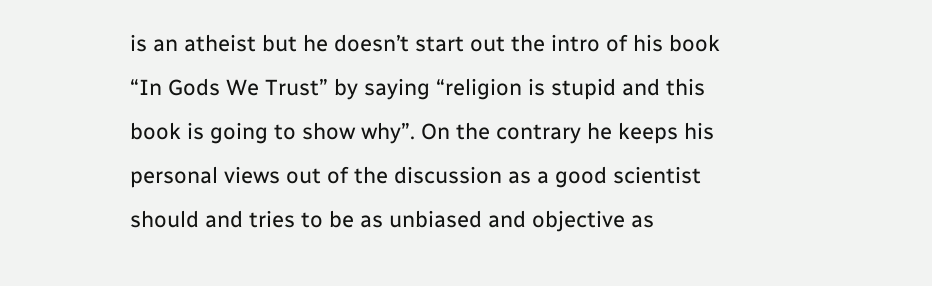is an atheist but he doesn’t start out the intro of his book “In Gods We Trust” by saying “religion is stupid and this book is going to show why”. On the contrary he keeps his personal views out of the discussion as a good scientist should and tries to be as unbiased and objective as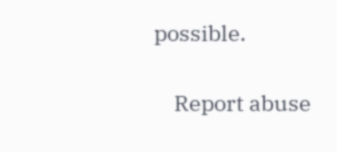possible.

    Report abuse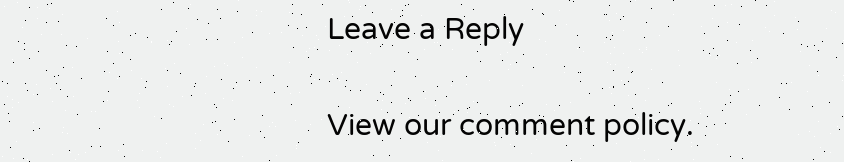Leave a Reply

View our comment policy.